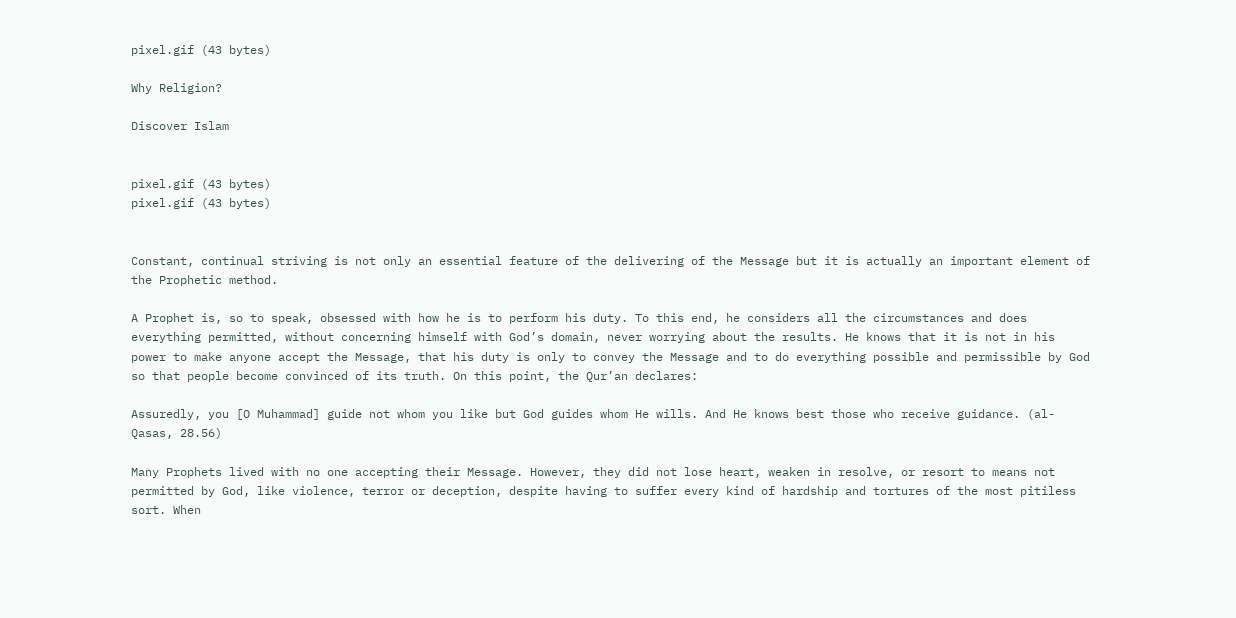pixel.gif (43 bytes)

Why Religion?

Discover Islam


pixel.gif (43 bytes)
pixel.gif (43 bytes)


Constant, continual striving is not only an essential feature of the delivering of the Message but it is actually an important element of the Prophetic method.

A Prophet is, so to speak, obsessed with how he is to perform his duty. To this end, he considers all the circumstances and does everything permitted, without concerning himself with God’s domain, never worrying about the results. He knows that it is not in his power to make anyone accept the Message, that his duty is only to convey the Message and to do everything possible and permissible by God so that people become convinced of its truth. On this point, the Qur’an declares:

Assuredly, you [O Muhammad] guide not whom you like but God guides whom He wills. And He knows best those who receive guidance. (al-Qasas, 28.56)

Many Prophets lived with no one accepting their Message. However, they did not lose heart, weaken in resolve, or resort to means not permitted by God, like violence, terror or deception, despite having to suffer every kind of hardship and tortures of the most pitiless sort. When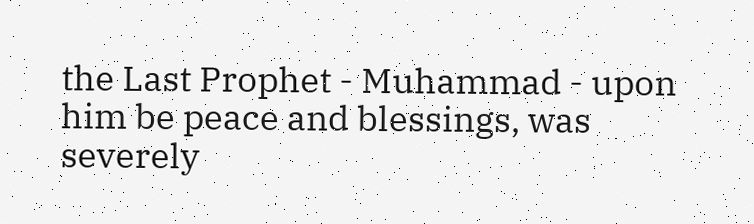the Last Prophet - Muhammad - upon him be peace and blessings, was severely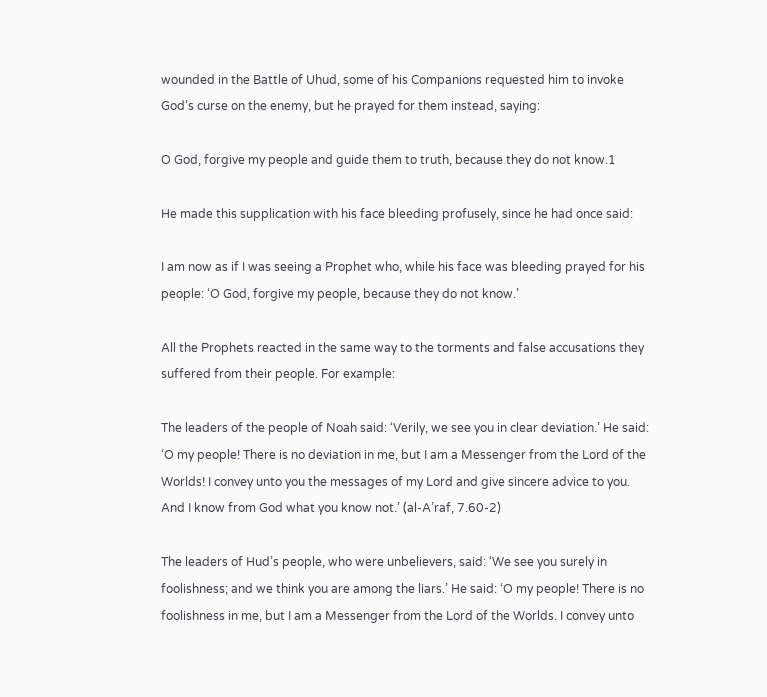wounded in the Battle of Uhud, some of his Companions requested him to invoke God’s curse on the enemy, but he prayed for them instead, saying:

O God, forgive my people and guide them to truth, because they do not know.1

He made this supplication with his face bleeding profusely, since he had once said:

I am now as if I was seeing a Prophet who, while his face was bleeding prayed for his people: ‘O God, forgive my people, because they do not know.’

All the Prophets reacted in the same way to the torments and false accusations they suffered from their people. For example:

The leaders of the people of Noah said: ‘Verily, we see you in clear deviation.’ He said: ‘O my people! There is no deviation in me, but I am a Messenger from the Lord of the Worlds! I convey unto you the messages of my Lord and give sincere advice to you. And I know from God what you know not.’ (al-A’raf, 7.60-2)

The leaders of Hud’s people, who were unbelievers, said: ‘We see you surely in foolishness; and we think you are among the liars.’ He said: ‘O my people! There is no foolishness in me, but I am a Messenger from the Lord of the Worlds. I convey unto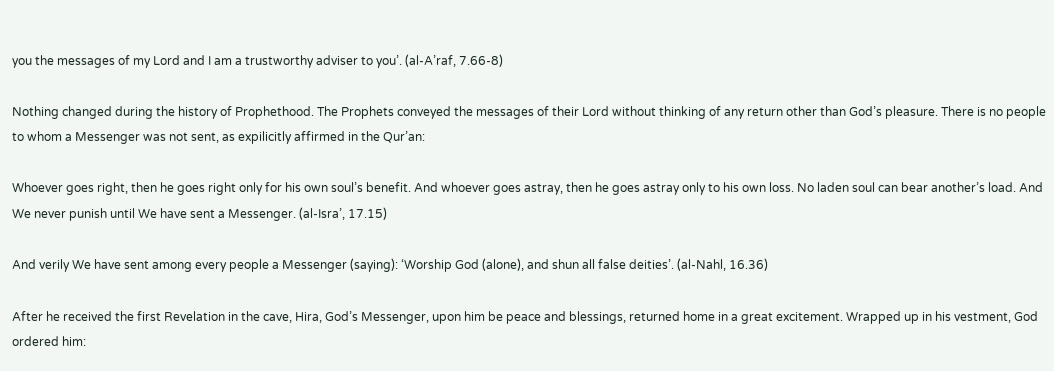you the messages of my Lord and I am a trustworthy adviser to you’. (al-A’raf, 7.66-8)

Nothing changed during the history of Prophethood. The Prophets conveyed the messages of their Lord without thinking of any return other than God’s pleasure. There is no people to whom a Messenger was not sent, as expilicitly affirmed in the Qur’an:

Whoever goes right, then he goes right only for his own soul’s benefit. And whoever goes astray, then he goes astray only to his own loss. No laden soul can bear another’s load. And We never punish until We have sent a Messenger. (al-Isra’, 17.15)

And verily We have sent among every people a Messenger (saying): ‘Worship God (alone), and shun all false deities’. (al-Nahl, 16.36)

After he received the first Revelation in the cave, Hira, God’s Messenger, upon him be peace and blessings, returned home in a great excitement. Wrapped up in his vestment, God ordered him: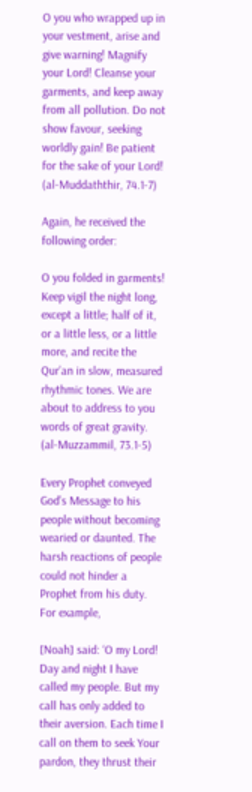O you who wrapped up in your vestment, arise and give warning! Magnify your Lord! Cleanse your garments, and keep away from all pollution. Do not show favour, seeking worldly gain! Be patient for the sake of your Lord! (al-Muddaththir, 74.1-7)

Again, he received the following order:

O you folded in garments! Keep vigil the night long, except a little; half of it, or a little less, or a little more, and recite the Qur’an in slow, measured rhythmic tones. We are about to address to you words of great gravity. (al-Muzzammil, 73.1-5)

Every Prophet conveyed God’s Message to his people without becoming wearied or daunted. The harsh reactions of people could not hinder a Prophet from his duty. For example,

[Noah] said: ‘O my Lord! Day and night I have called my people. But my call has only added to their aversion. Each time I call on them to seek Your pardon, they thrust their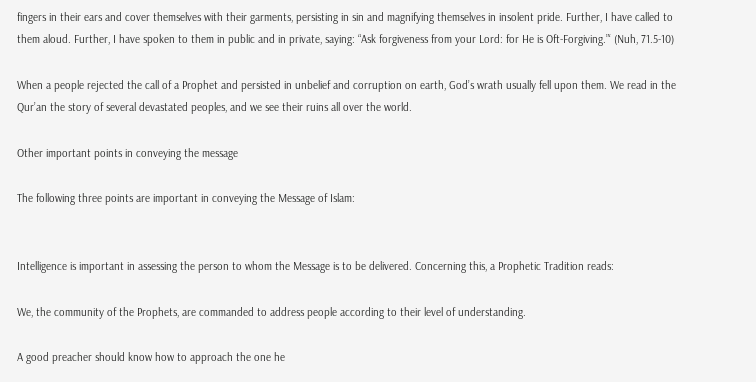fingers in their ears and cover themselves with their garments, persisting in sin and magnifying themselves in insolent pride. Further, I have called to them aloud. Further, I have spoken to them in public and in private, saying: “Ask forgiveness from your Lord: for He is Oft-Forgiving.”‘ (Nuh, 71.5-10)

When a people rejected the call of a Prophet and persisted in unbelief and corruption on earth, God’s wrath usually fell upon them. We read in the Qur’an the story of several devastated peoples, and we see their ruins all over the world.

Other important points in conveying the message

The following three points are important in conveying the Message of Islam:


Intelligence is important in assessing the person to whom the Message is to be delivered. Concerning this, a Prophetic Tradition reads:

We, the community of the Prophets, are commanded to address people according to their level of understanding.

A good preacher should know how to approach the one he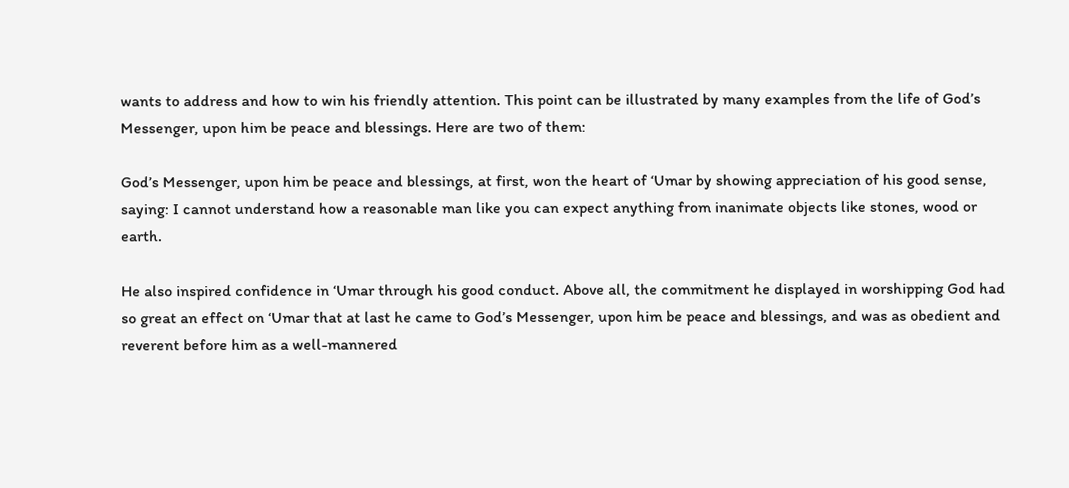wants to address and how to win his friendly attention. This point can be illustrated by many examples from the life of God’s Messenger, upon him be peace and blessings. Here are two of them:

God’s Messenger, upon him be peace and blessings, at first, won the heart of ‘Umar by showing appreciation of his good sense, saying: I cannot understand how a reasonable man like you can expect anything from inanimate objects like stones, wood or earth.

He also inspired confidence in ‘Umar through his good conduct. Above all, the commitment he displayed in worshipping God had so great an effect on ‘Umar that at last he came to God’s Messenger, upon him be peace and blessings, and was as obedient and reverent before him as a well-mannered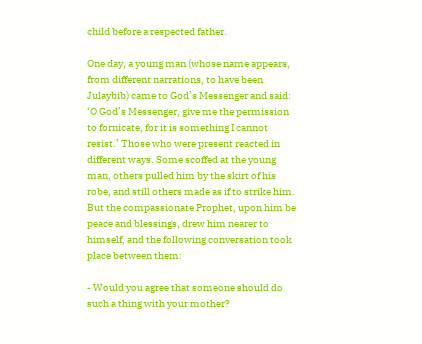child before a respected father.

One day, a young man (whose name appears, from different narrations, to have been Julaybib) came to God’s Messenger and said: ‘O God’s Messenger, give me the permission to fornicate, for it is something I cannot resist.’ Those who were present reacted in different ways. Some scoffed at the young man, others pulled him by the skirt of his robe, and still others made as if to strike him. But the compassionate Prophet, upon him be peace and blessings, drew him nearer to himself, and the following conversation took place between them:

- Would you agree that someone should do such a thing with your mother?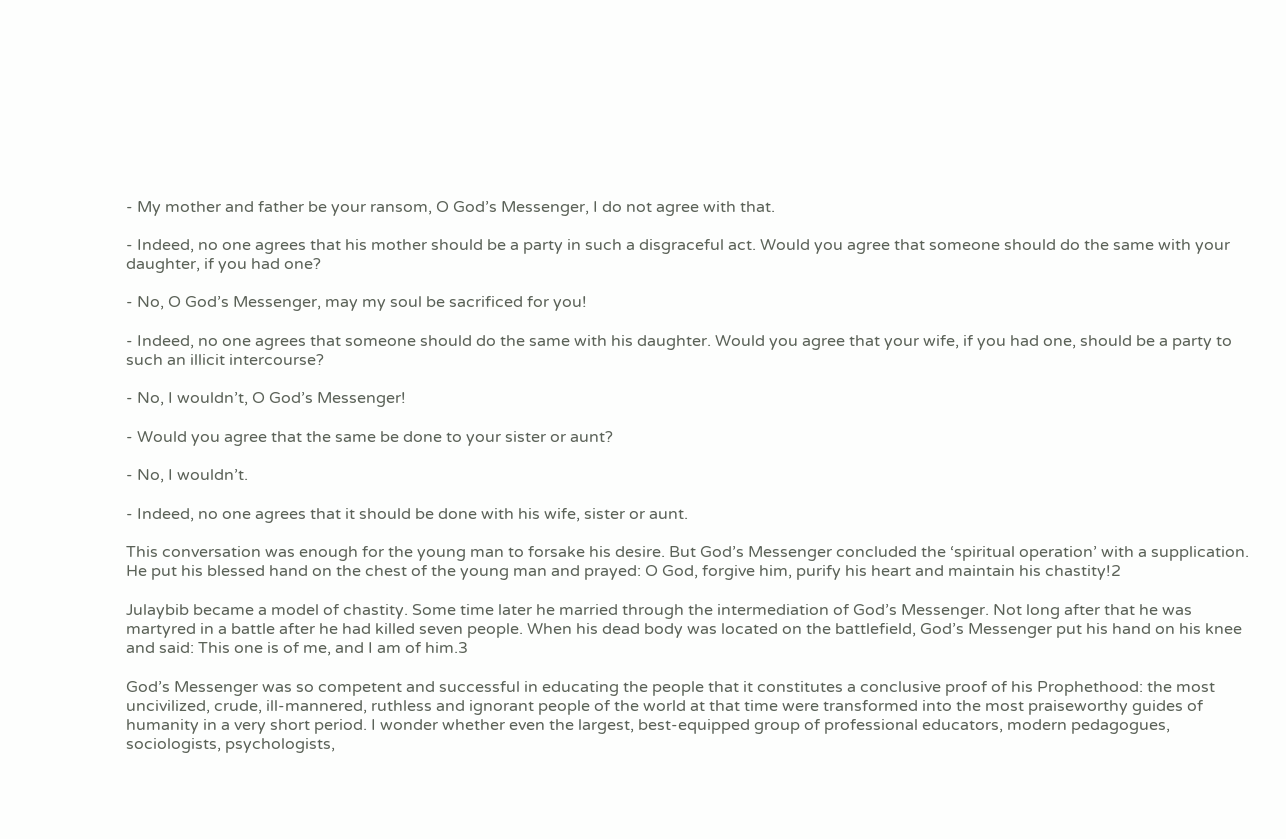- My mother and father be your ransom, O God’s Messenger, I do not agree with that.

- Indeed, no one agrees that his mother should be a party in such a disgraceful act. Would you agree that someone should do the same with your daughter, if you had one?

- No, O God’s Messenger, may my soul be sacrificed for you!

- Indeed, no one agrees that someone should do the same with his daughter. Would you agree that your wife, if you had one, should be a party to such an illicit intercourse?

- No, I wouldn’t, O God’s Messenger!

- Would you agree that the same be done to your sister or aunt?

- No, I wouldn’t.

- Indeed, no one agrees that it should be done with his wife, sister or aunt.

This conversation was enough for the young man to forsake his desire. But God’s Messenger concluded the ‘spiritual operation’ with a supplication. He put his blessed hand on the chest of the young man and prayed: O God, forgive him, purify his heart and maintain his chastity!2

Julaybib became a model of chastity. Some time later he married through the intermediation of God’s Messenger. Not long after that he was martyred in a battle after he had killed seven people. When his dead body was located on the battlefield, God’s Messenger put his hand on his knee and said: This one is of me, and I am of him.3

God’s Messenger was so competent and successful in educating the people that it constitutes a conclusive proof of his Prophethood: the most uncivilized, crude, ill-mannered, ruthless and ignorant people of the world at that time were transformed into the most praiseworthy guides of humanity in a very short period. I wonder whether even the largest, best-equipped group of professional educators, modern pedagogues, sociologists, psychologists,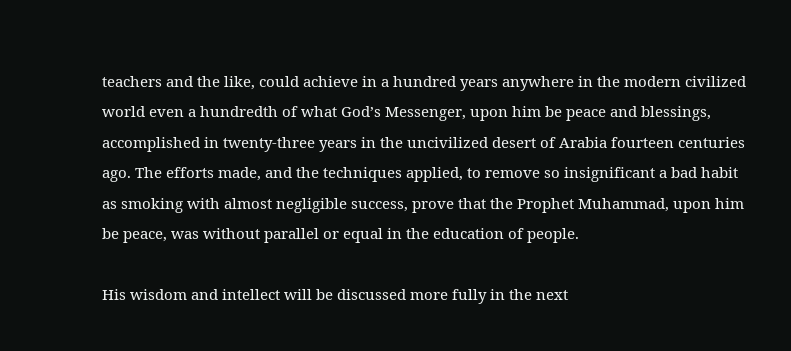teachers and the like, could achieve in a hundred years anywhere in the modern civilized world even a hundredth of what God’s Messenger, upon him be peace and blessings, accomplished in twenty-three years in the uncivilized desert of Arabia fourteen centuries ago. The efforts made, and the techniques applied, to remove so insignificant a bad habit as smoking with almost negligible success, prove that the Prophet Muhammad, upon him be peace, was without parallel or equal in the education of people.

His wisdom and intellect will be discussed more fully in the next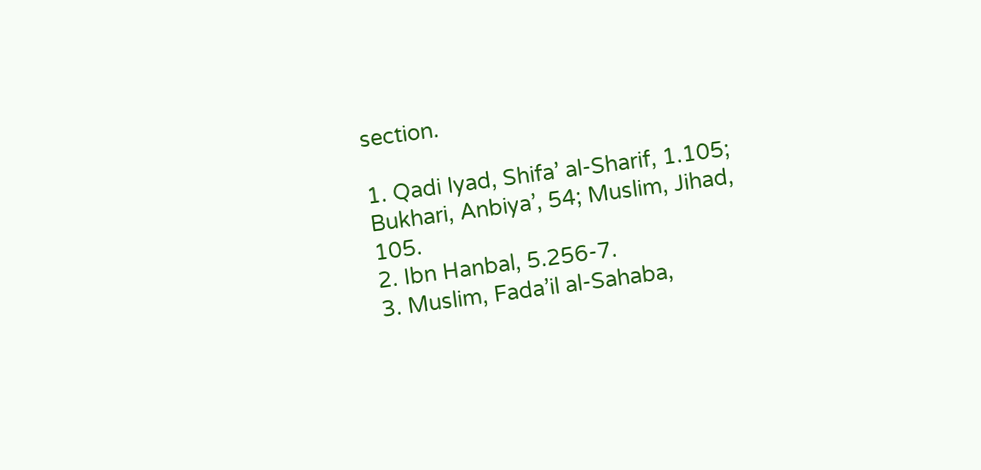section.

1. Qadi Iyad, Shifa’ al-Sharif, 1.105; Bukhari, Anbiya’, 54; Muslim, Jihad, 105.
2. Ibn Hanbal, 5.256-7.
3. Muslim, Fada’il al-Sahaba,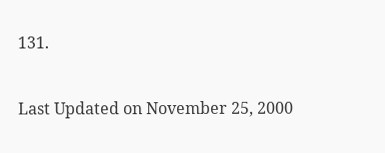131.

Last Updated on November 25, 2000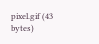pixel.gif (43 bytes)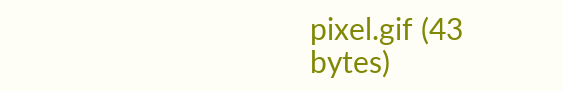pixel.gif (43 bytes)